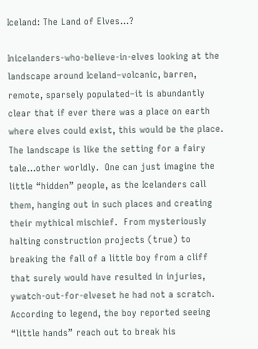Iceland: The Land of Elves…?

Inicelanders-who-believe-in-elves looking at the landscape around Iceland–volcanic, barren, remote, sparsely populated–it is abundantly clear that if ever there was a place on earth where elves could exist, this would be the place.  The landscape is like the setting for a fairy tale…other worldly.  One can just imagine the little “hidden” people, as the Icelanders call them, hanging out in such places and creating their mythical mischief.  From mysteriously halting construction projects (true) to breaking the fall of a little boy from a cliff that surely would have resulted in injuries, ywatch-out-for-elveset he had not a scratch.  According to legend, the boy reported seeing “little hands” reach out to break his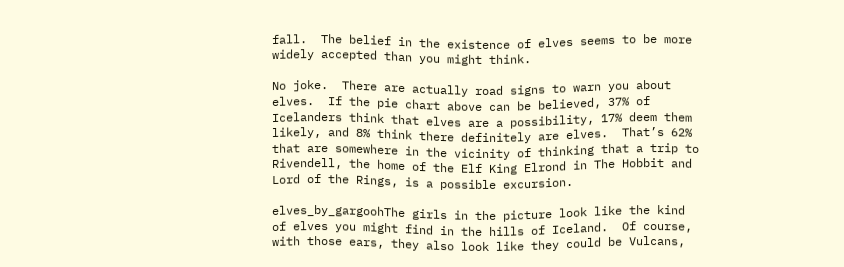fall.  The belief in the existence of elves seems to be more widely accepted than you might think.

No joke.  There are actually road signs to warn you about elves.  If the pie chart above can be believed, 37% of Icelanders think that elves are a possibility, 17% deem them likely, and 8% think there definitely are elves.  That’s 62% that are somewhere in the vicinity of thinking that a trip to Rivendell, the home of the Elf King Elrond in The Hobbit and Lord of the Rings, is a possible excursion.

elves_by_gargoohThe girls in the picture look like the kind of elves you might find in the hills of Iceland.  Of course, with those ears, they also look like they could be Vulcans,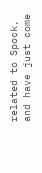related to Spock, and have just come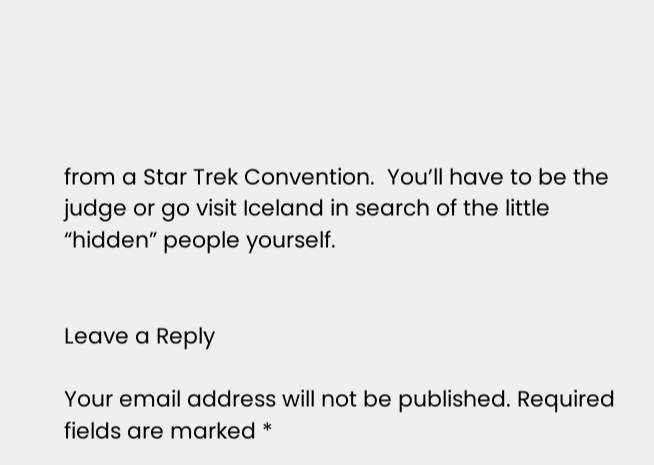from a Star Trek Convention.  You’ll have to be the judge or go visit Iceland in search of the little “hidden” people yourself.


Leave a Reply

Your email address will not be published. Required fields are marked *